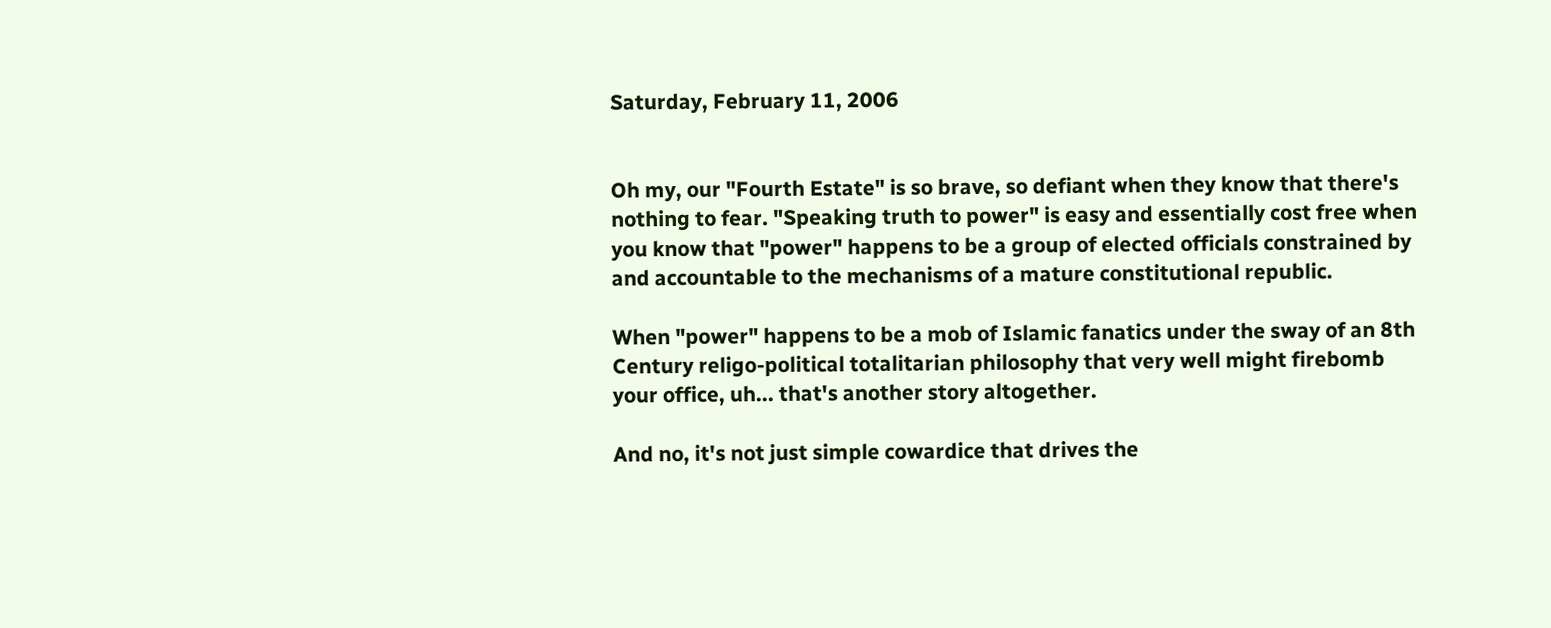Saturday, February 11, 2006


Oh my, our "Fourth Estate" is so brave, so defiant when they know that there's nothing to fear. "Speaking truth to power" is easy and essentially cost free when you know that "power" happens to be a group of elected officials constrained by and accountable to the mechanisms of a mature constitutional republic.

When "power" happens to be a mob of Islamic fanatics under the sway of an 8th Century religo-political totalitarian philosophy that very well might firebomb your office, uh... that's another story altogether.

And no, it's not just simple cowardice that drives the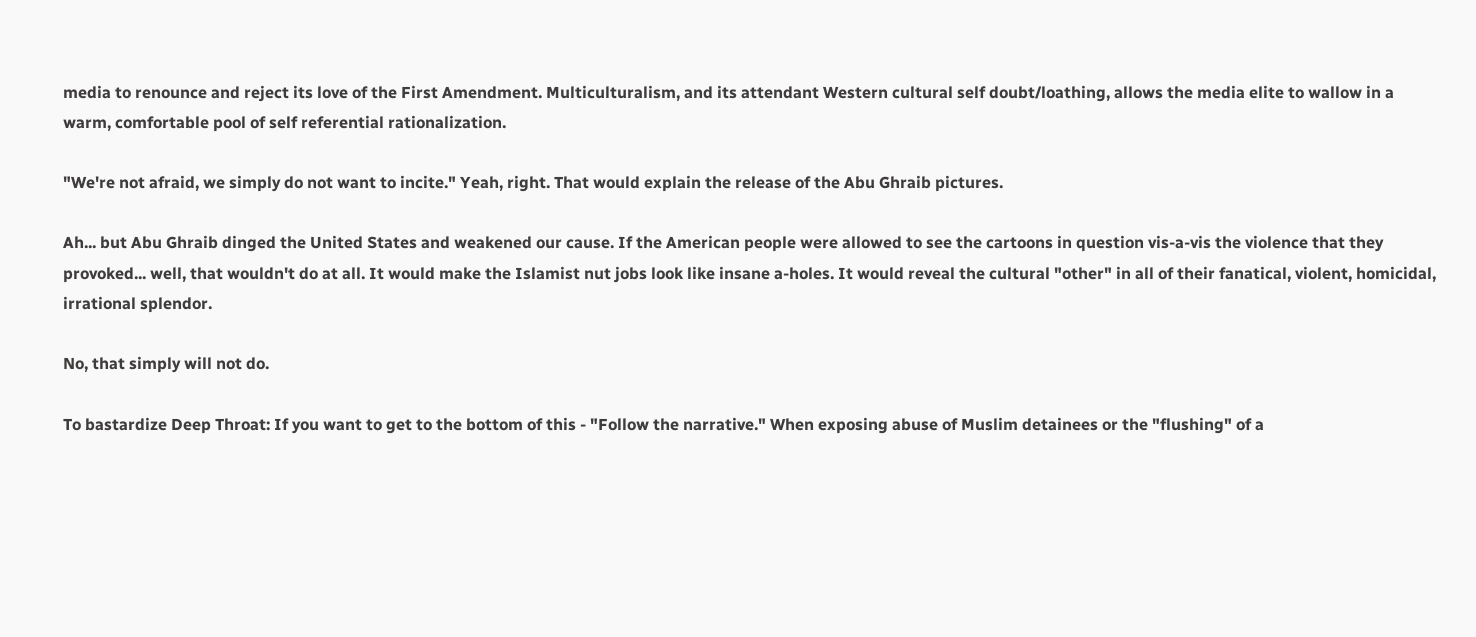media to renounce and reject its love of the First Amendment. Multiculturalism, and its attendant Western cultural self doubt/loathing, allows the media elite to wallow in a warm, comfortable pool of self referential rationalization.

"We're not afraid, we simply do not want to incite." Yeah, right. That would explain the release of the Abu Ghraib pictures.

Ah... but Abu Ghraib dinged the United States and weakened our cause. If the American people were allowed to see the cartoons in question vis-a-vis the violence that they provoked... well, that wouldn't do at all. It would make the Islamist nut jobs look like insane a-holes. It would reveal the cultural "other" in all of their fanatical, violent, homicidal, irrational splendor.

No, that simply will not do.

To bastardize Deep Throat: If you want to get to the bottom of this - "Follow the narrative." When exposing abuse of Muslim detainees or the "flushing" of a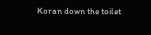Koran down the toilet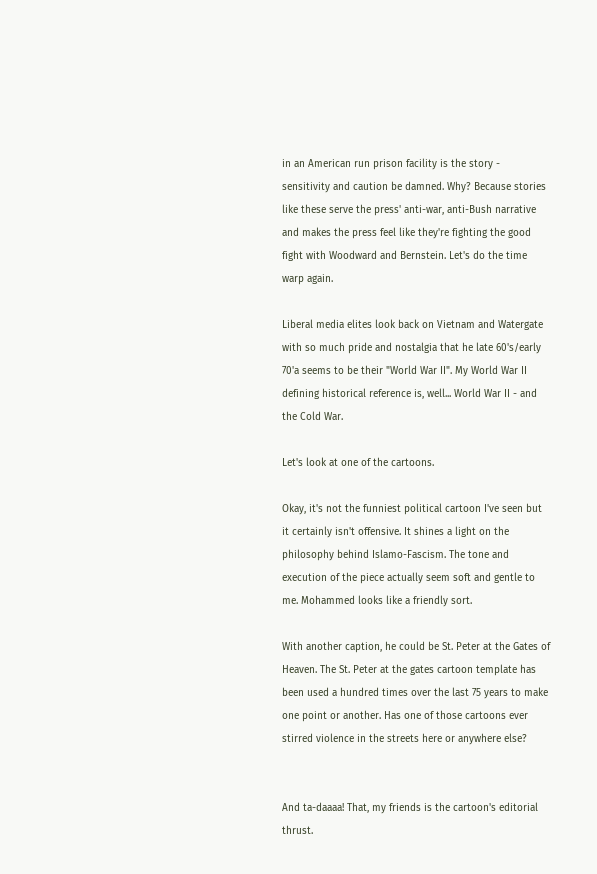in an American run prison facility is the story - sensitivity and caution be damned. Why? Because stories like these serve the press' anti-war, anti-Bush narrative and makes the press feel like they're fighting the good fight with Woodward and Bernstein. Let's do the time warp again.

Liberal media elites look back on Vietnam and Watergate with so much pride and nostalgia that he late 60's/early 70'a seems to be their "World War II". My World War II defining historical reference is, well... World War II - and the Cold War.

Let's look at one of the cartoons.

Okay, it's not the funniest political cartoon I've seen but it certainly isn't offensive. It shines a light on the philosophy behind Islamo-Fascism. The tone and execution of the piece actually seem soft and gentle to me. Mohammed looks like a friendly sort.

With another caption, he could be St. Peter at the Gates of Heaven. The St. Peter at the gates cartoon template has been used a hundred times over the last 75 years to make one point or another. Has one of those cartoons ever stirred violence in the streets here or anywhere else?


And ta-daaaa! That, my friends is the cartoon's editorial thrust.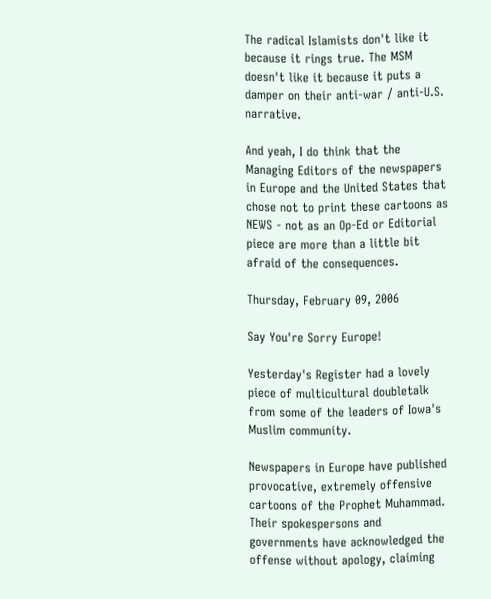The radical Islamists don't like it because it rings true. The MSM doesn't like it because it puts a damper on their anti-war / anti-U.S. narrative.

And yeah, I do think that the Managing Editors of the newspapers in Europe and the United States that chose not to print these cartoons as NEWS - not as an Op-Ed or Editorial piece are more than a little bit afraid of the consequences.

Thursday, February 09, 2006

Say You're Sorry Europe!

Yesterday's Register had a lovely piece of multicultural doubletalk from some of the leaders of Iowa's Muslim community.

Newspapers in Europe have published provocative, extremely offensive cartoons of the Prophet Muhammad. Their spokespersons and governments have acknowledged the offense without apology, claiming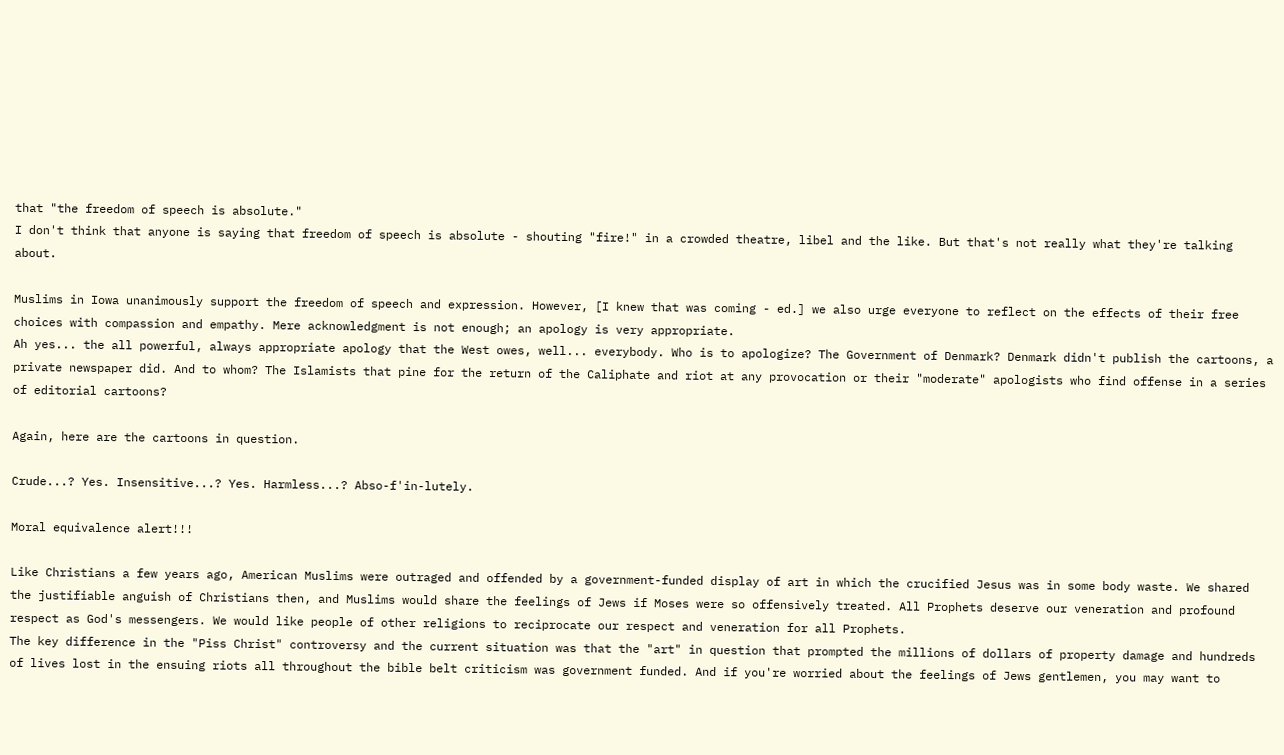that "the freedom of speech is absolute."
I don't think that anyone is saying that freedom of speech is absolute - shouting "fire!" in a crowded theatre, libel and the like. But that's not really what they're talking about.

Muslims in Iowa unanimously support the freedom of speech and expression. However, [I knew that was coming - ed.] we also urge everyone to reflect on the effects of their free choices with compassion and empathy. Mere acknowledgment is not enough; an apology is very appropriate.
Ah yes... the all powerful, always appropriate apology that the West owes, well... everybody. Who is to apologize? The Government of Denmark? Denmark didn't publish the cartoons, a private newspaper did. And to whom? The Islamists that pine for the return of the Caliphate and riot at any provocation or their "moderate" apologists who find offense in a series of editorial cartoons?

Again, here are the cartoons in question.

Crude...? Yes. Insensitive...? Yes. Harmless...? Abso-f'in-lutely.

Moral equivalence alert!!!

Like Christians a few years ago, American Muslims were outraged and offended by a government-funded display of art in which the crucified Jesus was in some body waste. We shared the justifiable anguish of Christians then, and Muslims would share the feelings of Jews if Moses were so offensively treated. All Prophets deserve our veneration and profound respect as God's messengers. We would like people of other religions to reciprocate our respect and veneration for all Prophets.
The key difference in the "Piss Christ" controversy and the current situation was that the "art" in question that prompted the millions of dollars of property damage and hundreds of lives lost in the ensuing riots all throughout the bible belt criticism was government funded. And if you're worried about the feelings of Jews gentlemen, you may want to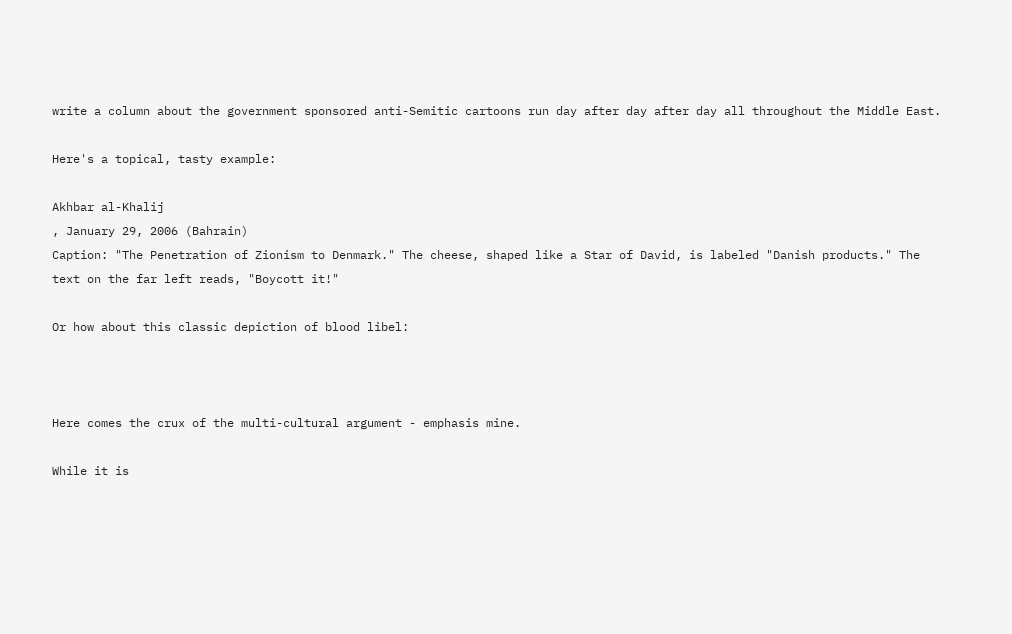write a column about the government sponsored anti-Semitic cartoons run day after day after day all throughout the Middle East.

Here's a topical, tasty example:

Akhbar al-Khalij
, January 29, 2006 (Bahrain)
Caption: "The Penetration of Zionism to Denmark." The cheese, shaped like a Star of David, is labeled "Danish products." The text on the far left reads, "Boycott it!"

Or how about this classic depiction of blood libel:



Here comes the crux of the multi-cultural argument - emphasis mine.

While it is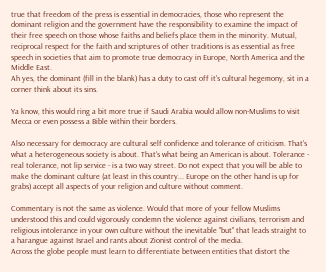true that freedom of the press is essential in democracies, those who represent the dominant religion and the government have the responsibility to examine the impact of their free speech on those whose faiths and beliefs place them in the minority. Mutual, reciprocal respect for the faith and scriptures of other traditions is as essential as free speech in societies that aim to promote true democracy in Europe, North America and the Middle East.
Ah yes, the dominant (fill in the blank) has a duty to cast off it's cultural hegemony, sit in a corner think about its sins.

Ya know, this would ring a bit more true if Saudi Arabia would allow non-Muslims to visit Mecca or even possess a Bible within their borders.

Also necessary for democracy are cultural self confidence and tolerance of criticism. That's what a heterogeneous society is about. That's what being an American is about. Tolerance - real tolerance, not lip service - is a two way street. Do not expect that you will be able to make the dominant culture (at least in this country... Europe on the other hand is up for grabs) accept all aspects of your religion and culture without comment.

Commentary is not the same as violence. Would that more of your fellow Muslims understood this and could vigorously condemn the violence against civilians, terrorism and religious intolerance in your own culture without the inevitable "but" that leads straight to a harangue against Israel and rants about Zionist control of the media.
Across the globe people must learn to differentiate between entities that distort the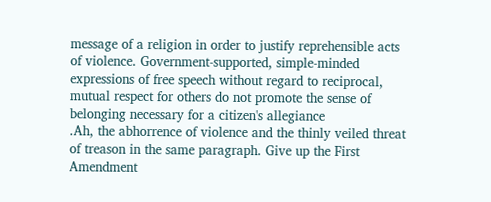message of a religion in order to justify reprehensible acts of violence. Government-supported, simple-minded expressions of free speech without regard to reciprocal, mutual respect for others do not promote the sense of belonging necessary for a citizen's allegiance
.Ah, the abhorrence of violence and the thinly veiled threat of treason in the same paragraph. Give up the First Amendment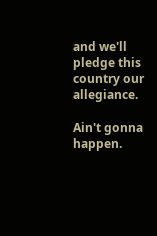and we'll pledge this country our allegiance.

Ain't gonna happen.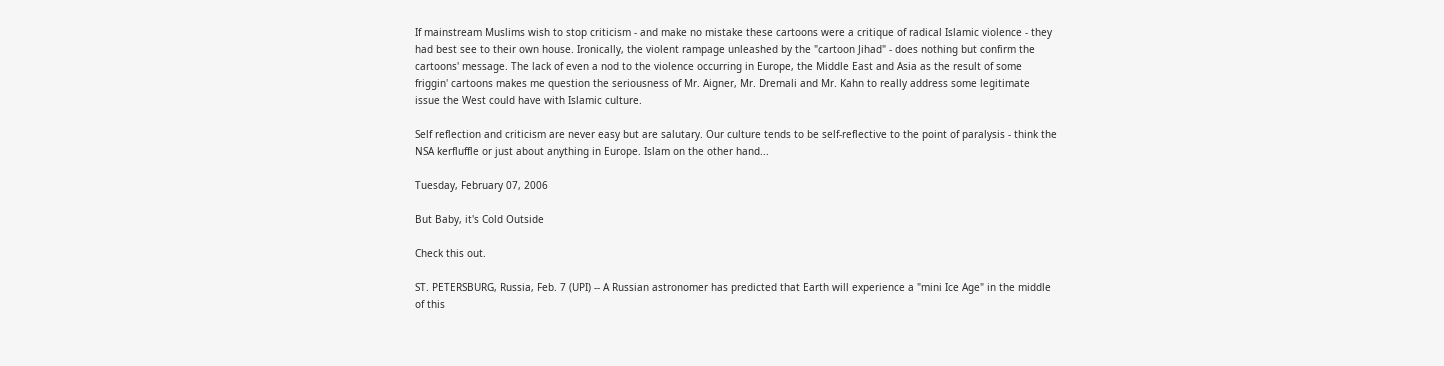If mainstream Muslims wish to stop criticism - and make no mistake these cartoons were a critique of radical Islamic violence - they had best see to their own house. Ironically, the violent rampage unleashed by the "cartoon Jihad" - does nothing but confirm the cartoons' message. The lack of even a nod to the violence occurring in Europe, the Middle East and Asia as the result of some friggin' cartoons makes me question the seriousness of Mr. Aigner, Mr. Dremali and Mr. Kahn to really address some legitimate issue the West could have with Islamic culture.

Self reflection and criticism are never easy but are salutary. Our culture tends to be self-reflective to the point of paralysis - think the NSA kerfluffle or just about anything in Europe. Islam on the other hand...

Tuesday, February 07, 2006

But Baby, it's Cold Outside

Check this out.

ST. PETERSBURG, Russia, Feb. 7 (UPI) -- A Russian astronomer has predicted that Earth will experience a "mini Ice Age" in the middle of this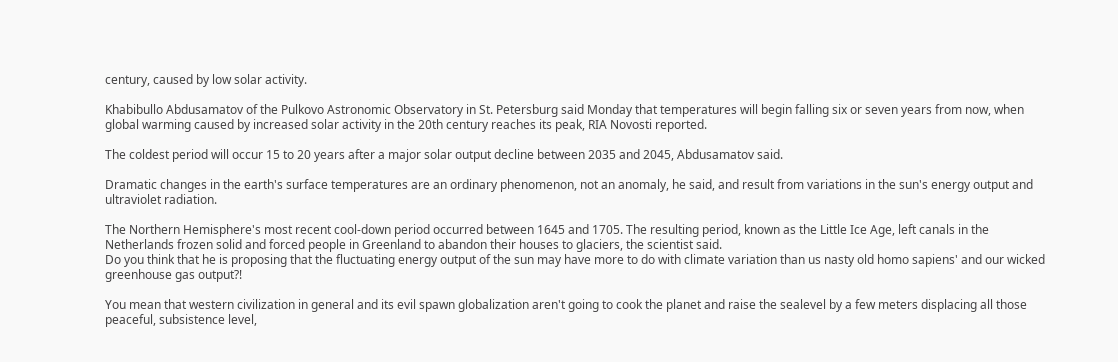century, caused by low solar activity.

Khabibullo Abdusamatov of the Pulkovo Astronomic Observatory in St. Petersburg said Monday that temperatures will begin falling six or seven years from now, when global warming caused by increased solar activity in the 20th century reaches its peak, RIA Novosti reported.

The coldest period will occur 15 to 20 years after a major solar output decline between 2035 and 2045, Abdusamatov said.

Dramatic changes in the earth's surface temperatures are an ordinary phenomenon, not an anomaly, he said, and result from variations in the sun's energy output and ultraviolet radiation.

The Northern Hemisphere's most recent cool-down period occurred between 1645 and 1705. The resulting period, known as the Little Ice Age, left canals in the Netherlands frozen solid and forced people in Greenland to abandon their houses to glaciers, the scientist said.
Do you think that he is proposing that the fluctuating energy output of the sun may have more to do with climate variation than us nasty old homo sapiens' and our wicked greenhouse gas output?!

You mean that western civilization in general and its evil spawn globalization aren't going to cook the planet and raise the sealevel by a few meters displacing all those peaceful, subsistence level,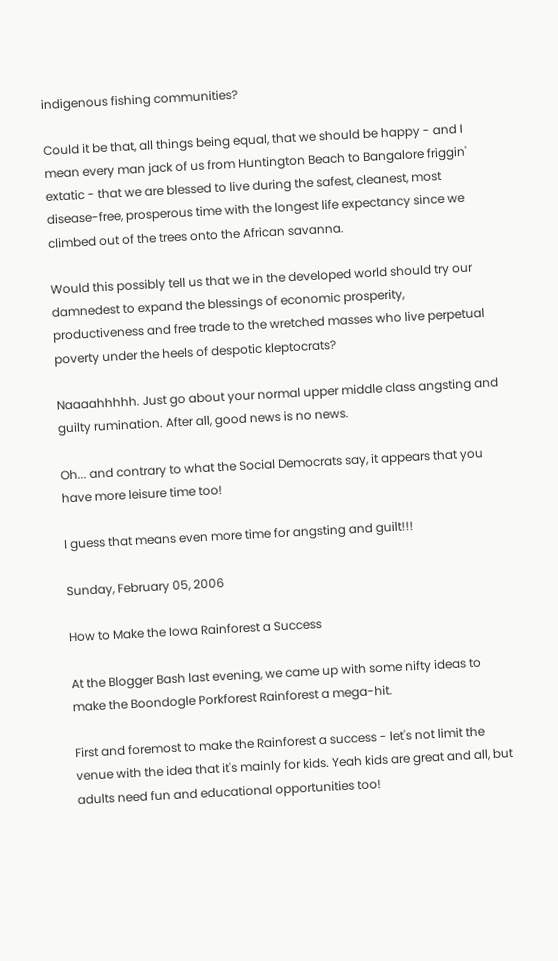indigenous fishing communities?

Could it be that, all things being equal, that we should be happy - and I mean every man jack of us from Huntington Beach to Bangalore friggin' extatic - that we are blessed to live during the safest, cleanest, most disease-free, prosperous time with the longest life expectancy since we climbed out of the trees onto the African savanna.

Would this possibly tell us that we in the developed world should try our damnedest to expand the blessings of economic prosperity, productiveness and free trade to the wretched masses who live perpetual poverty under the heels of despotic kleptocrats?

Naaaahhhhh. Just go about your normal upper middle class angsting and guilty rumination. After all, good news is no news.

Oh... and contrary to what the Social Democrats say, it appears that you have more leisure time too!

I guess that means even more time for angsting and guilt!!!

Sunday, February 05, 2006

How to Make the Iowa Rainforest a Success

At the Blogger Bash last evening, we came up with some nifty ideas to make the Boondogle Porkforest Rainforest a mega-hit.

First and foremost to make the Rainforest a success - let's not limit the venue with the idea that it's mainly for kids. Yeah kids are great and all, but adults need fun and educational opportunities too!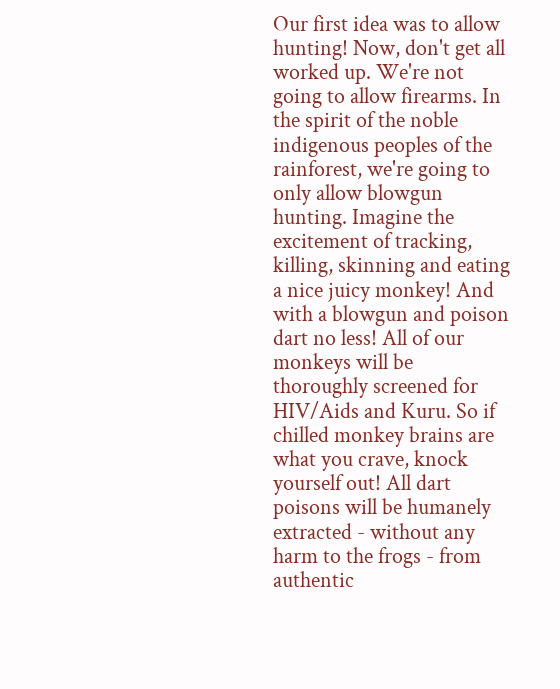Our first idea was to allow hunting! Now, don't get all worked up. We're not going to allow firearms. In the spirit of the noble indigenous peoples of the rainforest, we're going to only allow blowgun hunting. Imagine the excitement of tracking, killing, skinning and eating a nice juicy monkey! And with a blowgun and poison dart no less! All of our monkeys will be thoroughly screened for HIV/Aids and Kuru. So if chilled monkey brains are what you crave, knock yourself out! All dart poisons will be humanely extracted - without any harm to the frogs - from authentic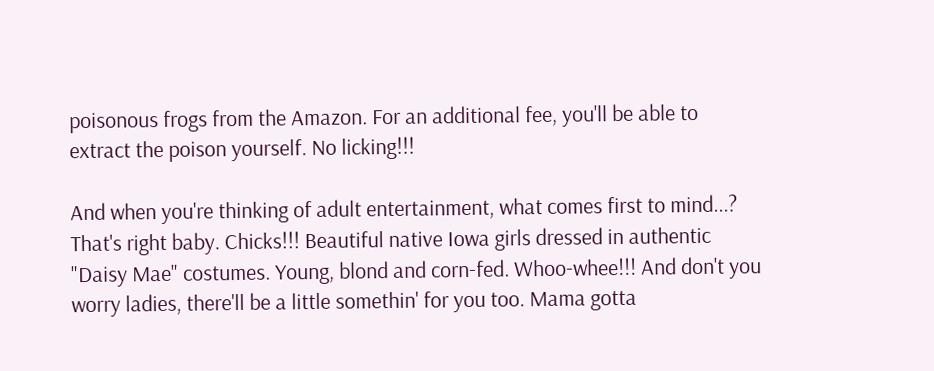poisonous frogs from the Amazon. For an additional fee, you'll be able to extract the poison yourself. No licking!!!

And when you're thinking of adult entertainment, what comes first to mind...? That's right baby. Chicks!!! Beautiful native Iowa girls dressed in authentic "Daisy Mae" costumes. Young, blond and corn-fed. Whoo-whee!!! And don't you worry ladies, there'll be a little somethin' for you too. Mama gotta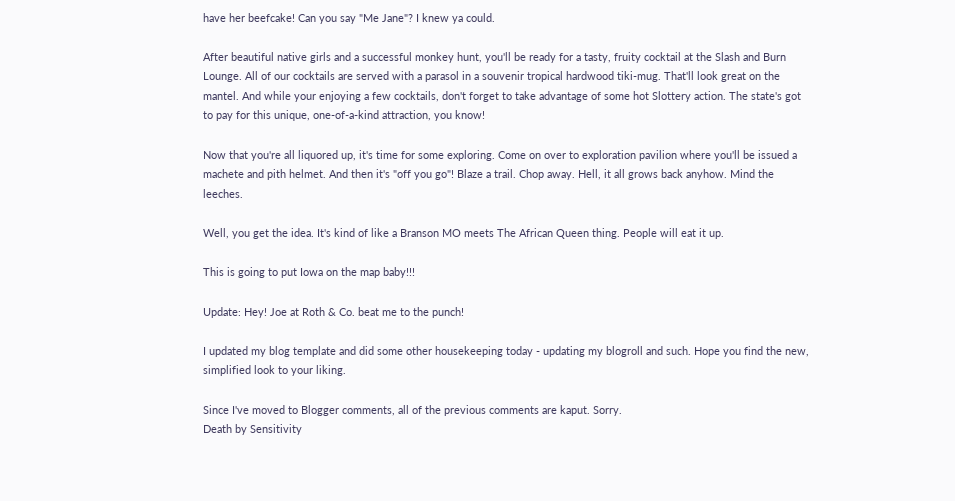have her beefcake! Can you say "Me Jane"? I knew ya could.

After beautiful native girls and a successful monkey hunt, you'll be ready for a tasty, fruity cocktail at the Slash and Burn Lounge. All of our cocktails are served with a parasol in a souvenir tropical hardwood tiki-mug. That'll look great on the mantel. And while your enjoying a few cocktails, don't forget to take advantage of some hot Slottery action. The state's got to pay for this unique, one-of-a-kind attraction, you know!

Now that you're all liquored up, it's time for some exploring. Come on over to exploration pavilion where you'll be issued a machete and pith helmet. And then it's "off you go"! Blaze a trail. Chop away. Hell, it all grows back anyhow. Mind the leeches.

Well, you get the idea. It's kind of like a Branson MO meets The African Queen thing. People will eat it up.

This is going to put Iowa on the map baby!!!

Update: Hey! Joe at Roth & Co. beat me to the punch!

I updated my blog template and did some other housekeeping today - updating my blogroll and such. Hope you find the new, simplified look to your liking.

Since I've moved to Blogger comments, all of the previous comments are kaput. Sorry.
Death by Sensitivity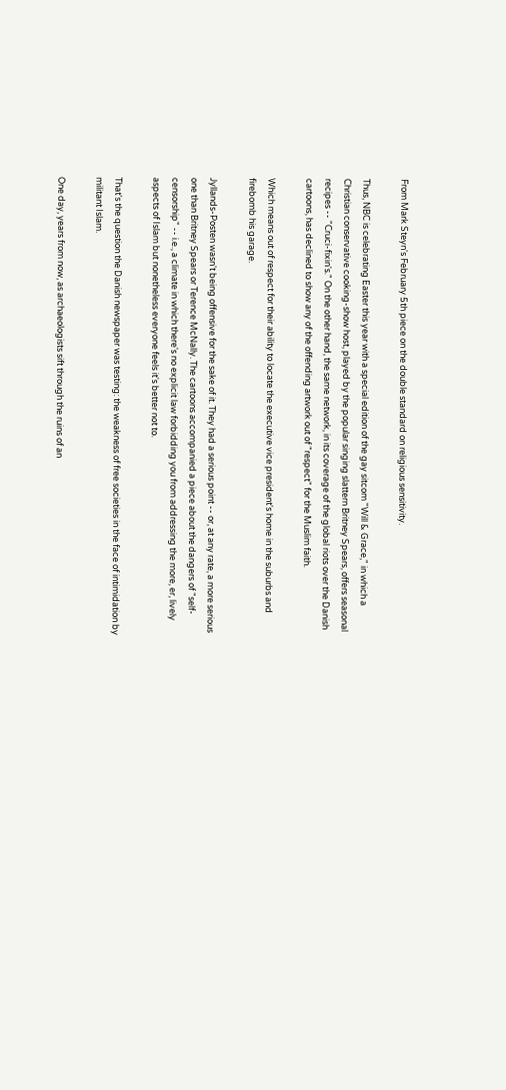From Mark Steyn's February 5th piece on the double standard on religious sensitivity.

Thus, NBC is celebrating Easter this year with a special edition of the gay sitcom "Will & Grace," in which a Christian conservative cooking-show host, played by the popular singing slattern Britney Spears, offers seasonal recipes -- "Cruci-fixin's." On the other hand, the same network, in its coverage of the global riots over the Danish cartoons, has declined to show any of the offending artwork out of "respect" for the Muslim faith.

Which means out of respect for their ability to locate the executive vice president's home in the suburbs and firebomb his garage.

Jyllands-Posten wasn't being offensive for the sake of it. They had a serious point -- or, at any rate, a more serious one than Britney Spears or Terence McNally. The cartoons accompanied a piece about the dangers of "self-censorship" -- i.e., a climate in which there's no explicit law forbidding you from addressing the more, er, lively aspects of Islam but nonetheless everyone feels it's better not to.

That's the question the Danish newspaper was testing: the weakness of free societies in the face of intimidation by militant Islam.

One day, years from now, as archaeologists sift through the ruins of an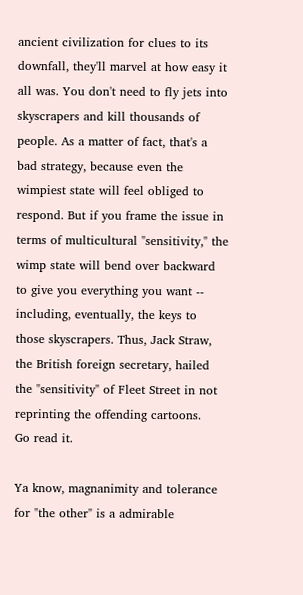ancient civilization for clues to its downfall, they'll marvel at how easy it all was. You don't need to fly jets into skyscrapers and kill thousands of people. As a matter of fact, that's a bad strategy, because even the wimpiest state will feel obliged to respond. But if you frame the issue in terms of multicultural "sensitivity," the wimp state will bend over backward to give you everything you want -- including, eventually, the keys to those skyscrapers. Thus, Jack Straw, the British foreign secretary, hailed the "sensitivity" of Fleet Street in not reprinting the offending cartoons.
Go read it.

Ya know, magnanimity and tolerance for "the other" is a admirable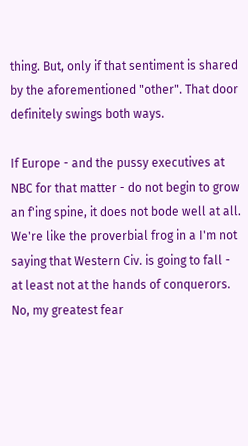thing. But, only if that sentiment is shared by the aforementioned "other". That door definitely swings both ways.

If Europe - and the pussy executives at NBC for that matter - do not begin to grow an f'ing spine, it does not bode well at all. We're like the proverbial frog in a I'm not saying that Western Civ. is going to fall - at least not at the hands of conquerors. No, my greatest fear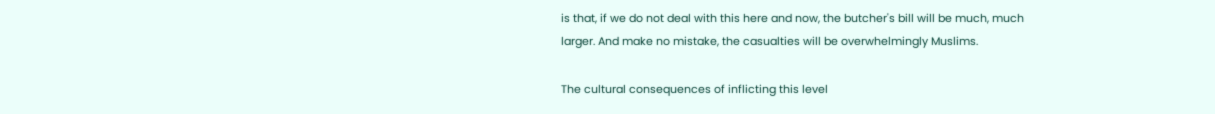is that, if we do not deal with this here and now, the butcher's bill will be much, much larger. And make no mistake, the casualties will be overwhelmingly Muslims.

The cultural consequences of inflicting this level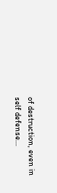of destruction, even in self defense...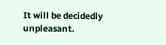It will be decidedly unpleasant.